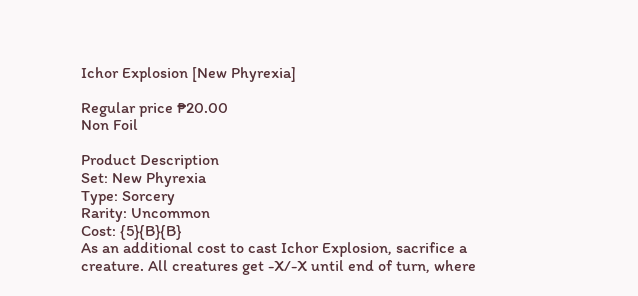Ichor Explosion [New Phyrexia]

Regular price ₱20.00
Non Foil

Product Description
Set: New Phyrexia
Type: Sorcery
Rarity: Uncommon
Cost: {5}{B}{B}
As an additional cost to cast Ichor Explosion, sacrifice a creature. All creatures get -X/-X until end of turn, where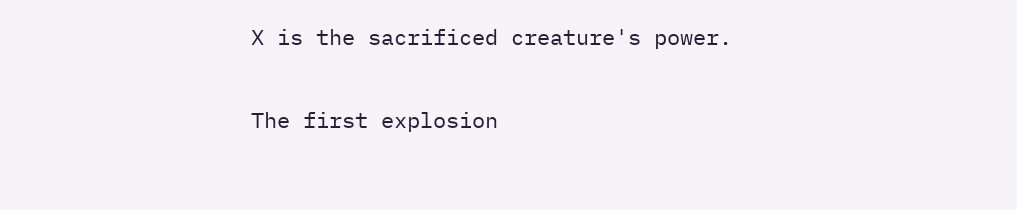X is the sacrificed creature's power.

The first explosion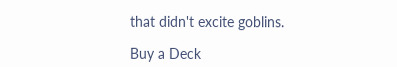that didn't excite goblins.

Buy a Deck